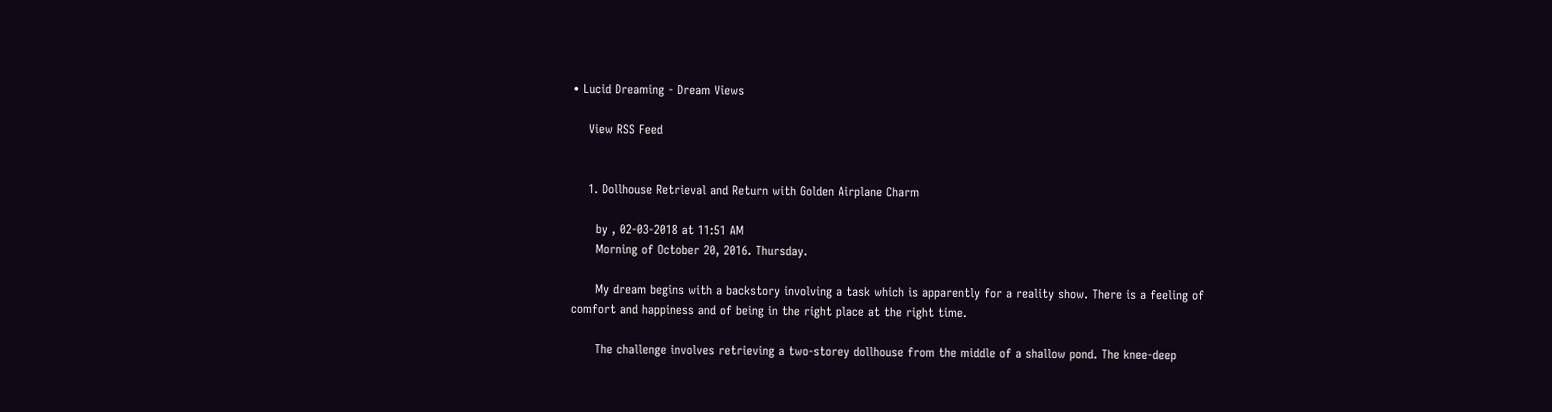• Lucid Dreaming - Dream Views

    View RSS Feed


    1. Dollhouse Retrieval and Return with Golden Airplane Charm

      by , 02-03-2018 at 11:51 AM
      Morning of October 20, 2016. Thursday.

      My dream begins with a backstory involving a task which is apparently for a reality show. There is a feeling of comfort and happiness and of being in the right place at the right time.

      The challenge involves retrieving a two-storey dollhouse from the middle of a shallow pond. The knee-deep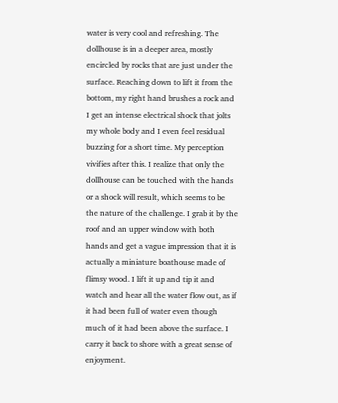water is very cool and refreshing. The dollhouse is in a deeper area, mostly encircled by rocks that are just under the surface. Reaching down to lift it from the bottom, my right hand brushes a rock and I get an intense electrical shock that jolts my whole body and I even feel residual buzzing for a short time. My perception vivifies after this. I realize that only the dollhouse can be touched with the hands or a shock will result, which seems to be the nature of the challenge. I grab it by the roof and an upper window with both hands and get a vague impression that it is actually a miniature boathouse made of flimsy wood. I lift it up and tip it and watch and hear all the water flow out, as if it had been full of water even though much of it had been above the surface. I carry it back to shore with a great sense of enjoyment.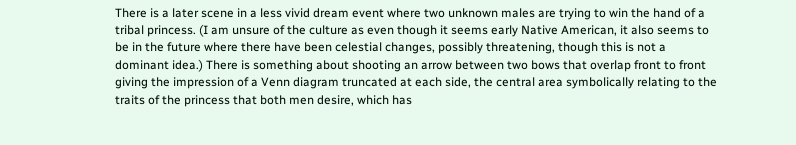There is a later scene in a less vivid dream event where two unknown males are trying to win the hand of a tribal princess. (I am unsure of the culture as even though it seems early Native American, it also seems to be in the future where there have been celestial changes, possibly threatening, though this is not a dominant idea.) There is something about shooting an arrow between two bows that overlap front to front giving the impression of a Venn diagram truncated at each side, the central area symbolically relating to the traits of the princess that both men desire, which has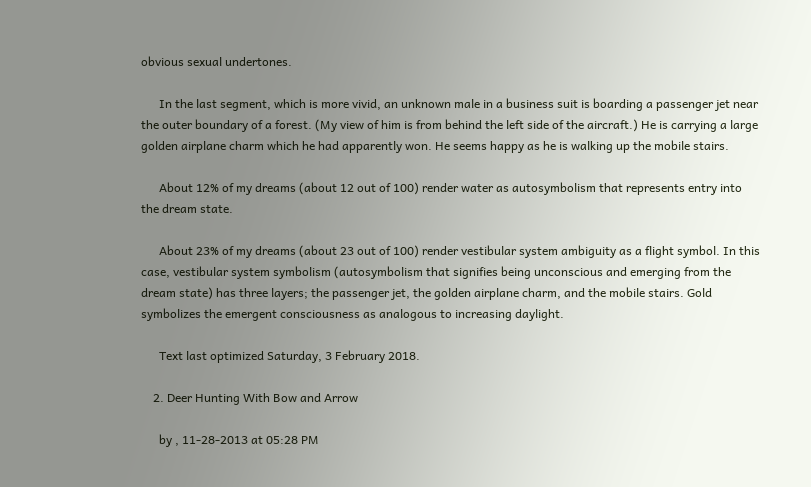obvious sexual undertones.

      In the last segment, which is more vivid, an unknown male in a business suit is boarding a passenger jet near the outer boundary of a forest. (My view of him is from behind the left side of the aircraft.) He is carrying a large golden airplane charm which he had apparently won. He seems happy as he is walking up the mobile stairs.

      About 12% of my dreams (about 12 out of 100) render water as autosymbolism that represents entry into the dream state.

      About 23% of my dreams (about 23 out of 100) render vestibular system ambiguity as a flight symbol. In this case, vestibular system symbolism (autosymbolism that signifies being unconscious and emerging from the dream state) has three layers; the passenger jet, the golden airplane charm, and the mobile stairs. Gold symbolizes the emergent consciousness as analogous to increasing daylight.

      Text last optimized Saturday, 3 February 2018.

    2. Deer Hunting With Bow and Arrow

      by , 11-28-2013 at 05:28 PM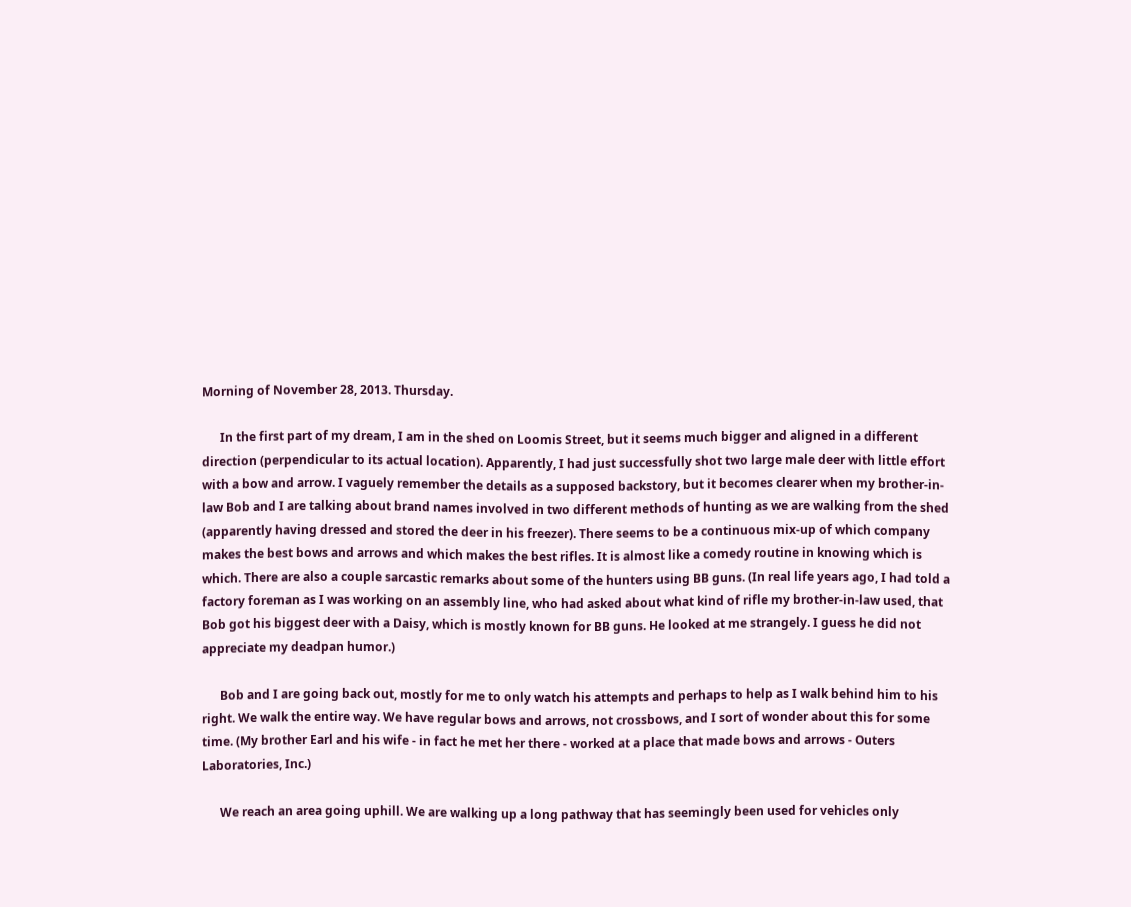Morning of November 28, 2013. Thursday.

      In the first part of my dream, I am in the shed on Loomis Street, but it seems much bigger and aligned in a different direction (perpendicular to its actual location). Apparently, I had just successfully shot two large male deer with little effort with a bow and arrow. I vaguely remember the details as a supposed backstory, but it becomes clearer when my brother-in-law Bob and I are talking about brand names involved in two different methods of hunting as we are walking from the shed (apparently having dressed and stored the deer in his freezer). There seems to be a continuous mix-up of which company makes the best bows and arrows and which makes the best rifles. It is almost like a comedy routine in knowing which is which. There are also a couple sarcastic remarks about some of the hunters using BB guns. (In real life years ago, I had told a factory foreman as I was working on an assembly line, who had asked about what kind of rifle my brother-in-law used, that Bob got his biggest deer with a Daisy, which is mostly known for BB guns. He looked at me strangely. I guess he did not appreciate my deadpan humor.)

      Bob and I are going back out, mostly for me to only watch his attempts and perhaps to help as I walk behind him to his right. We walk the entire way. We have regular bows and arrows, not crossbows, and I sort of wonder about this for some time. (My brother Earl and his wife - in fact he met her there - worked at a place that made bows and arrows - Outers Laboratories, Inc.)

      We reach an area going uphill. We are walking up a long pathway that has seemingly been used for vehicles only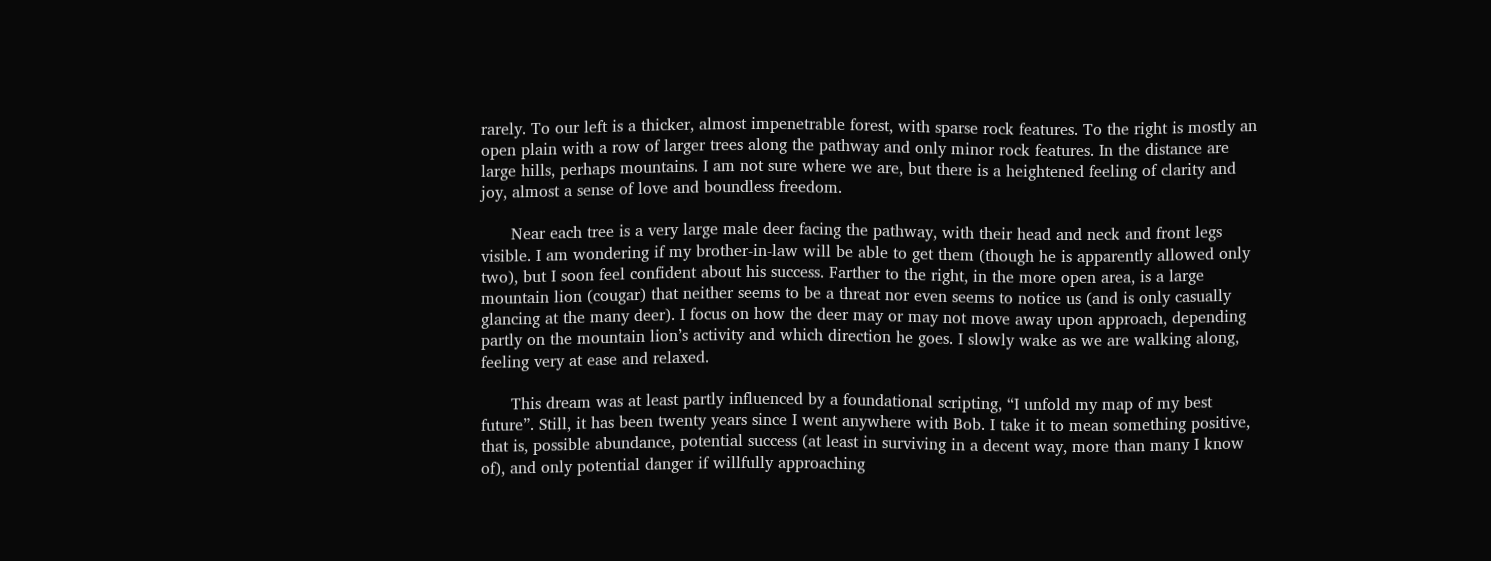rarely. To our left is a thicker, almost impenetrable forest, with sparse rock features. To the right is mostly an open plain with a row of larger trees along the pathway and only minor rock features. In the distance are large hills, perhaps mountains. I am not sure where we are, but there is a heightened feeling of clarity and joy, almost a sense of love and boundless freedom.

      Near each tree is a very large male deer facing the pathway, with their head and neck and front legs visible. I am wondering if my brother-in-law will be able to get them (though he is apparently allowed only two), but I soon feel confident about his success. Farther to the right, in the more open area, is a large mountain lion (cougar) that neither seems to be a threat nor even seems to notice us (and is only casually glancing at the many deer). I focus on how the deer may or may not move away upon approach, depending partly on the mountain lion’s activity and which direction he goes. I slowly wake as we are walking along, feeling very at ease and relaxed.

      This dream was at least partly influenced by a foundational scripting, “I unfold my map of my best future”. Still, it has been twenty years since I went anywhere with Bob. I take it to mean something positive, that is, possible abundance, potential success (at least in surviving in a decent way, more than many I know of), and only potential danger if willfully approaching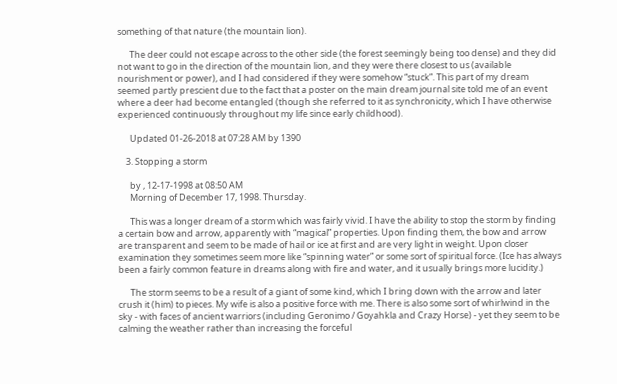something of that nature (the mountain lion).

      The deer could not escape across to the other side (the forest seemingly being too dense) and they did not want to go in the direction of the mountain lion, and they were there closest to us (available nourishment or power), and I had considered if they were somehow “stuck”. This part of my dream seemed partly prescient due to the fact that a poster on the main dream journal site told me of an event where a deer had become entangled (though she referred to it as synchronicity, which I have otherwise experienced continuously throughout my life since early childhood).

      Updated 01-26-2018 at 07:28 AM by 1390

    3. Stopping a storm

      by , 12-17-1998 at 08:50 AM
      Morning of December 17, 1998. Thursday.

      This was a longer dream of a storm which was fairly vivid. I have the ability to stop the storm by finding a certain bow and arrow, apparently with “magical” properties. Upon finding them, the bow and arrow are transparent and seem to be made of hail or ice at first and are very light in weight. Upon closer examination they sometimes seem more like “spinning water” or some sort of spiritual force. (Ice has always been a fairly common feature in dreams along with fire and water, and it usually brings more lucidity.)

      The storm seems to be a result of a giant of some kind, which I bring down with the arrow and later crush it (him) to pieces. My wife is also a positive force with me. There is also some sort of whirlwind in the sky - with faces of ancient warriors (including Geronimo / Goyahkla and Crazy Horse) - yet they seem to be calming the weather rather than increasing the forceful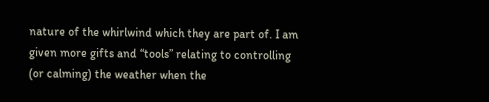nature of the whirlwind which they are part of. I am given more gifts and “tools” relating to controlling (or calming) the weather when the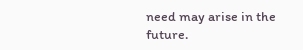need may arise in the future.